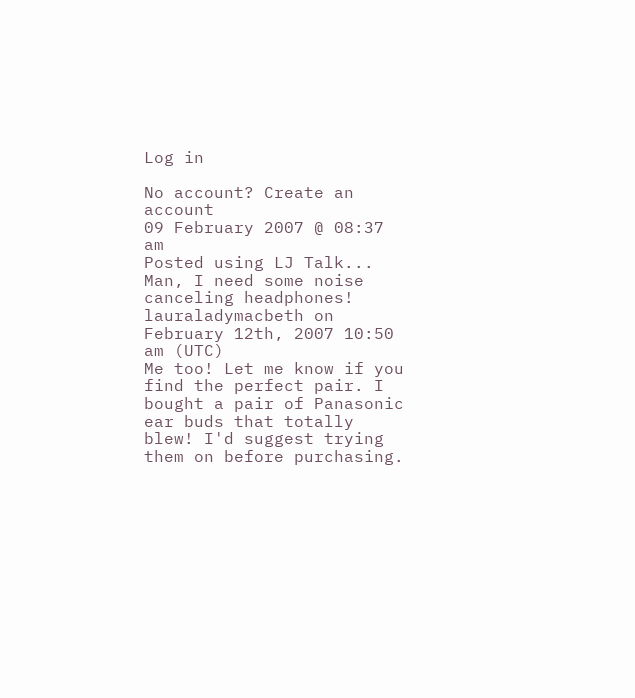Log in

No account? Create an account
09 February 2007 @ 08:37 am
Posted using LJ Talk...
Man, I need some noise canceling headphones!
lauraladymacbeth on February 12th, 2007 10:50 am (UTC)
Me too! Let me know if you find the perfect pair. I bought a pair of Panasonic ear buds that totally blew! I'd suggest trying them on before purchasing.